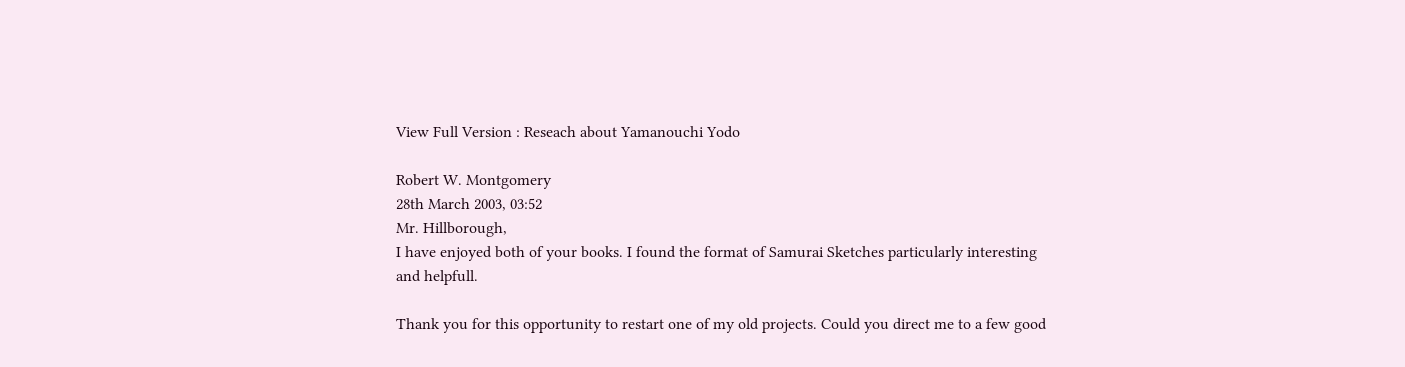View Full Version : Reseach about Yamanouchi Yodo

Robert W. Montgomery
28th March 2003, 03:52
Mr. Hillborough,
I have enjoyed both of your books. I found the format of Samurai Sketches particularly interesting and helpfull.

Thank you for this opportunity to restart one of my old projects. Could you direct me to a few good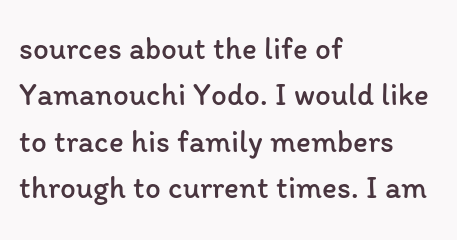sources about the life of Yamanouchi Yodo. I would like to trace his family members through to current times. I am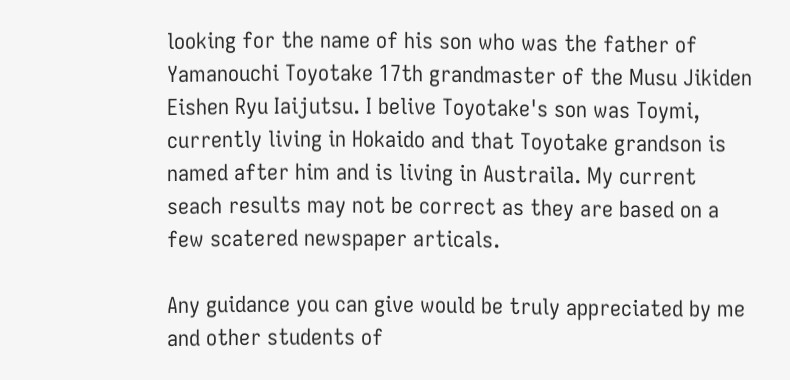looking for the name of his son who was the father of Yamanouchi Toyotake 17th grandmaster of the Musu Jikiden Eishen Ryu Iaijutsu. I belive Toyotake's son was Toymi, currently living in Hokaido and that Toyotake grandson is named after him and is living in Austraila. My current seach results may not be correct as they are based on a few scatered newspaper articals.

Any guidance you can give would be truly appreciated by me and other students of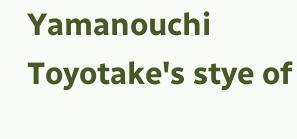Yamanouchi Toyotake's stye of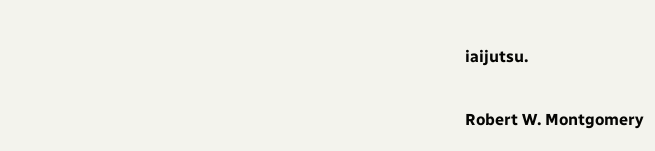iaijutsu.

Robert W. Montgomery